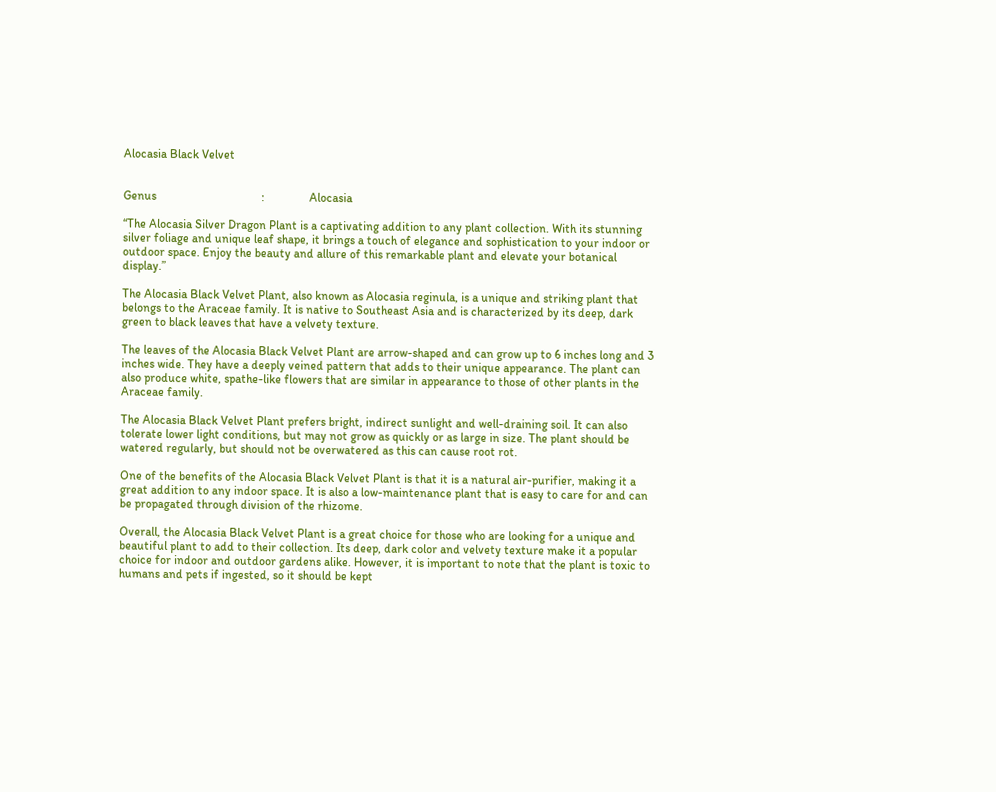Alocasia Black Velvet


Genus                                   :               Alocasia

“The Alocasia Silver Dragon Plant is a captivating addition to any plant collection. With its stunning silver foliage and unique leaf shape, it brings a touch of elegance and sophistication to your indoor or outdoor space. Enjoy the beauty and allure of this remarkable plant and elevate your botanical display.”

The Alocasia Black Velvet Plant, also known as Alocasia reginula, is a unique and striking plant that belongs to the Araceae family. It is native to Southeast Asia and is characterized by its deep, dark green to black leaves that have a velvety texture.

The leaves of the Alocasia Black Velvet Plant are arrow-shaped and can grow up to 6 inches long and 3 inches wide. They have a deeply veined pattern that adds to their unique appearance. The plant can also produce white, spathe-like flowers that are similar in appearance to those of other plants in the Araceae family.

The Alocasia Black Velvet Plant prefers bright, indirect sunlight and well-draining soil. It can also tolerate lower light conditions, but may not grow as quickly or as large in size. The plant should be watered regularly, but should not be overwatered as this can cause root rot.

One of the benefits of the Alocasia Black Velvet Plant is that it is a natural air-purifier, making it a great addition to any indoor space. It is also a low-maintenance plant that is easy to care for and can be propagated through division of the rhizome.

Overall, the Alocasia Black Velvet Plant is a great choice for those who are looking for a unique and beautiful plant to add to their collection. Its deep, dark color and velvety texture make it a popular choice for indoor and outdoor gardens alike. However, it is important to note that the plant is toxic to humans and pets if ingested, so it should be kept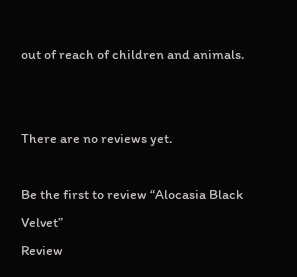out of reach of children and animals.


There are no reviews yet.

Be the first to review “Alocasia Black Velvet”
Review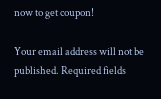now to get coupon!

Your email address will not be published. Required fields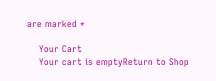are marked *

    Your Cart
    Your cart is emptyReturn to Shop